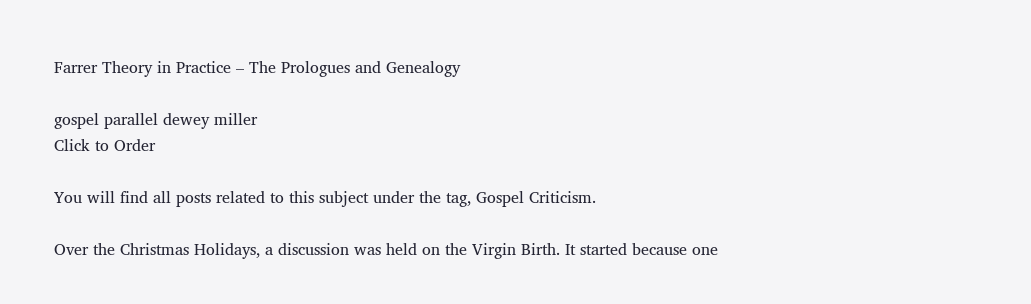Farrer Theory in Practice – The Prologues and Genealogy

gospel parallel dewey miller
Click to Order

You will find all posts related to this subject under the tag, Gospel Criticism.

Over the Christmas Holidays, a discussion was held on the Virgin Birth. It started because one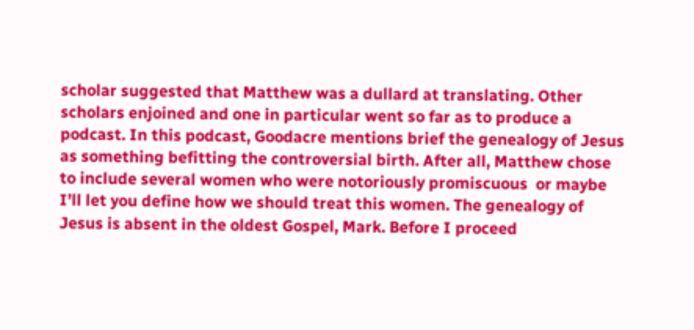scholar suggested that Matthew was a dullard at translating. Other scholars enjoined and one in particular went so far as to produce a podcast. In this podcast, Goodacre mentions brief the genealogy of Jesus as something befitting the controversial birth. After all, Matthew chose to include several women who were notoriously promiscuous  or maybe I’ll let you define how we should treat this women. The genealogy of Jesus is absent in the oldest Gospel, Mark. Before I proceed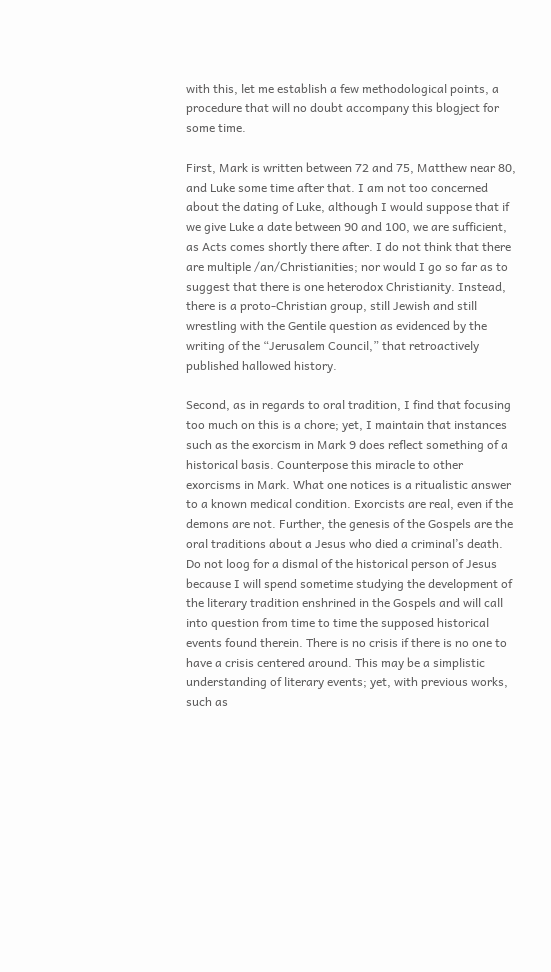with this, let me establish a few methodological points, a procedure that will no doubt accompany this blogject for some time.

First, Mark is written between 72 and 75, Matthew near 80, and Luke some time after that. I am not too concerned about the dating of Luke, although I would suppose that if we give Luke a date between 90 and 100, we are sufficient, as Acts comes shortly there after. I do not think that there are multiple /an/Christianities; nor would I go so far as to suggest that there is one heterodox Christianity. Instead, there is a proto-Christian group, still Jewish and still wrestling with the Gentile question as evidenced by the writing of the “Jerusalem Council,” that retroactively published hallowed history.

Second, as in regards to oral tradition, I find that focusing too much on this is a chore; yet, I maintain that instances such as the exorcism in Mark 9 does reflect something of a historical basis. Counterpose this miracle to other exorcisms in Mark. What one notices is a ritualistic answer to a known medical condition. Exorcists are real, even if the demons are not. Further, the genesis of the Gospels are the oral traditions about a Jesus who died a criminal’s death. Do not loog for a dismal of the historical person of Jesus because I will spend sometime studying the development of the literary tradition enshrined in the Gospels and will call into question from time to time the supposed historical events found therein. There is no crisis if there is no one to have a crisis centered around. This may be a simplistic understanding of literary events; yet, with previous works, such as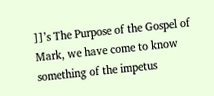]]’s The Purpose of the Gospel of Mark, we have come to know something of the impetus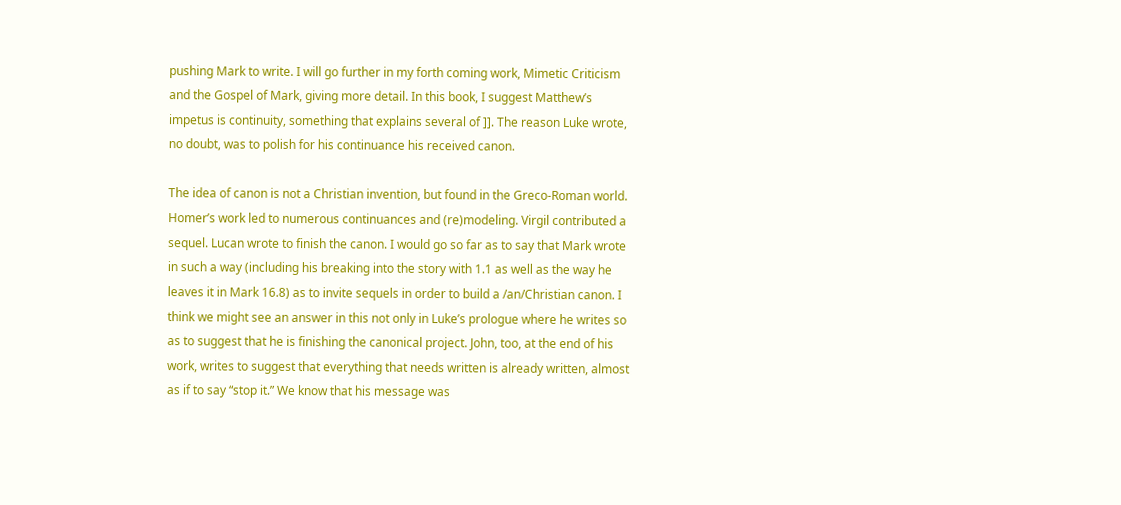pushing Mark to write. I will go further in my forth coming work, Mimetic Criticism and the Gospel of Mark, giving more detail. In this book, I suggest Matthew’s impetus is continuity, something that explains several of ]]. The reason Luke wrote, no doubt, was to polish for his continuance his received canon.

The idea of canon is not a Christian invention, but found in the Greco-Roman world. Homer’s work led to numerous continuances and (re)modeling. Virgil contributed a sequel. Lucan wrote to finish the canon. I would go so far as to say that Mark wrote in such a way (including his breaking into the story with 1.1 as well as the way he leaves it in Mark 16.8) as to invite sequels in order to build a /an/Christian canon. I think we might see an answer in this not only in Luke’s prologue where he writes so as to suggest that he is finishing the canonical project. John, too, at the end of his work, writes to suggest that everything that needs written is already written, almost as if to say “stop it.” We know that his message was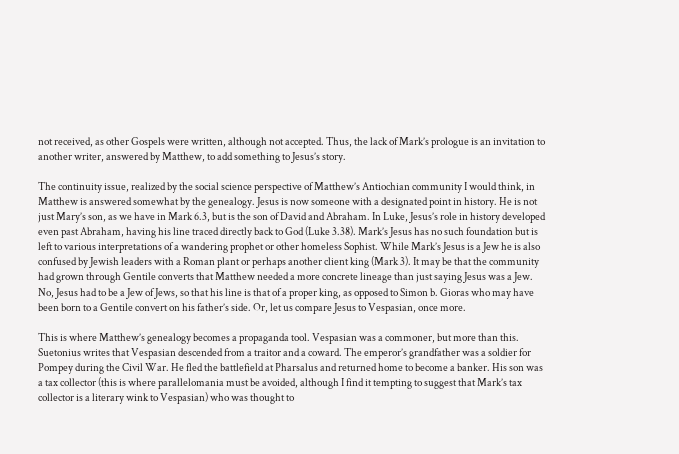not received, as other Gospels were written, although not accepted. Thus, the lack of Mark’s prologue is an invitation to another writer, answered by Matthew, to add something to Jesus’s story.

The continuity issue, realized by the social science perspective of Matthew’s Antiochian community I would think, in Matthew is answered somewhat by the genealogy. Jesus is now someone with a designated point in history. He is not just Mary’s son, as we have in Mark 6.3, but is the son of David and Abraham. In Luke, Jesus’s role in history developed even past Abraham, having his line traced directly back to God (Luke 3.38). Mark’s Jesus has no such foundation but is left to various interpretations of a wandering prophet or other homeless Sophist. While Mark’s Jesus is a Jew he is also confused by Jewish leaders with a Roman plant or perhaps another client king (Mark 3). It may be that the community had grown through Gentile converts that Matthew needed a more concrete lineage than just saying Jesus was a Jew. No, Jesus had to be a Jew of Jews, so that his line is that of a proper king, as opposed to Simon b. Gioras who may have been born to a Gentile convert on his father’s side. Or, let us compare Jesus to Vespasian, once more.

This is where Matthew’s genealogy becomes a propaganda tool. Vespasian was a commoner, but more than this. Suetonius writes that Vespasian descended from a traitor and a coward. The emperor’s grandfather was a soldier for Pompey during the Civil War. He fled the battlefield at Pharsalus and returned home to become a banker. His son was a tax collector (this is where parallelomania must be avoided, although I find it tempting to suggest that Mark’s tax collector is a literary wink to Vespasian) who was thought to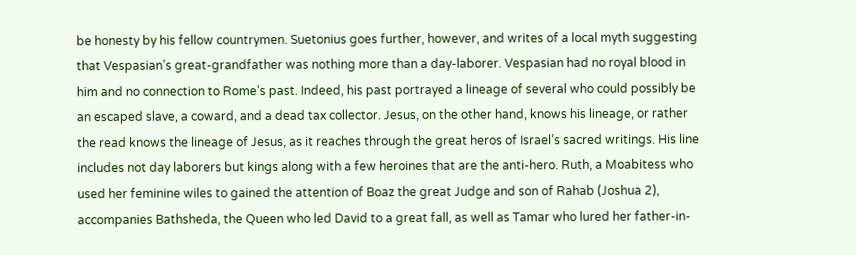be honesty by his fellow countrymen. Suetonius goes further, however, and writes of a local myth suggesting that Vespasian’s great-grandfather was nothing more than a day-laborer. Vespasian had no royal blood in him and no connection to Rome’s past. Indeed, his past portrayed a lineage of several who could possibly be an escaped slave, a coward, and a dead tax collector. Jesus, on the other hand, knows his lineage, or rather the read knows the lineage of Jesus, as it reaches through the great heros of Israel’s sacred writings. His line includes not day laborers but kings along with a few heroines that are the anti-hero. Ruth, a Moabitess who used her feminine wiles to gained the attention of Boaz the great Judge and son of Rahab (Joshua 2), accompanies Bathsheda, the Queen who led David to a great fall, as well as Tamar who lured her father-in-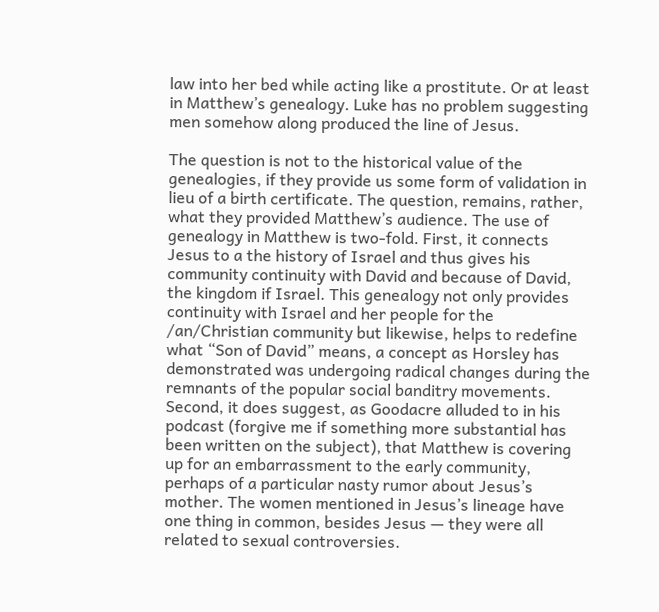law into her bed while acting like a prostitute. Or at least in Matthew’s genealogy. Luke has no problem suggesting men somehow along produced the line of Jesus.

The question is not to the historical value of the genealogies, if they provide us some form of validation in lieu of a birth certificate. The question, remains, rather, what they provided Matthew’s audience. The use of genealogy in Matthew is two-fold. First, it connects Jesus to a the history of Israel and thus gives his community continuity with David and because of David, the kingdom if Israel. This genealogy not only provides continuity with Israel and her people for the /an/Christian community but likewise, helps to redefine what “Son of David” means, a concept as Horsley has demonstrated was undergoing radical changes during the remnants of the popular social banditry movements. Second, it does suggest, as Goodacre alluded to in his podcast (forgive me if something more substantial has been written on the subject), that Matthew is covering up for an embarrassment to the early community, perhaps of a particular nasty rumor about Jesus’s mother. The women mentioned in Jesus’s lineage have one thing in common, besides Jesus — they were all related to sexual controversies.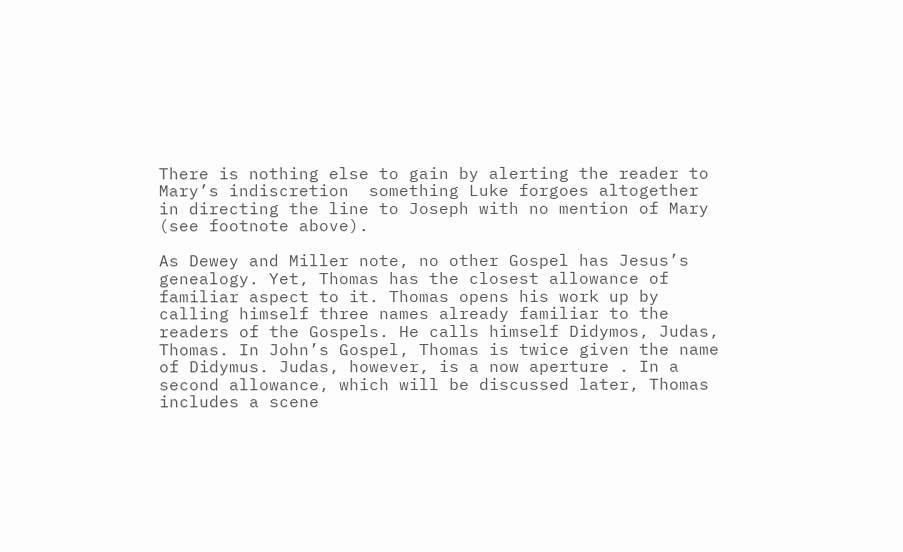There is nothing else to gain by alerting the reader to Mary’s indiscretion  something Luke forgoes altogether in directing the line to Joseph with no mention of Mary (see footnote above).

As Dewey and Miller note, no other Gospel has Jesus’s genealogy. Yet, Thomas has the closest allowance of familiar aspect to it. Thomas opens his work up by calling himself three names already familiar to the readers of the Gospels. He calls himself Didymos, Judas, Thomas. In John’s Gospel, Thomas is twice given the name of Didymus. Judas, however, is a now aperture . In a second allowance, which will be discussed later, Thomas includes a scene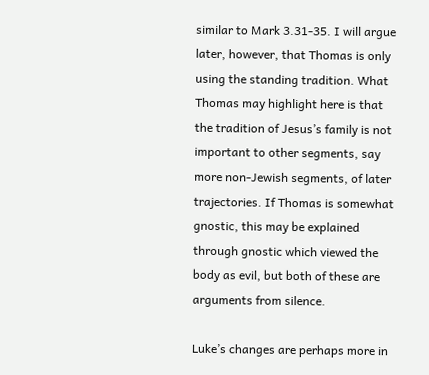similar to Mark 3.31-35. I will argue later, however, that Thomas is only using the standing tradition. What Thomas may highlight here is that the tradition of Jesus’s family is not important to other segments, say more non-Jewish segments, of later trajectories. If Thomas is somewhat gnostic, this may be explained through gnostic which viewed the body as evil, but both of these are arguments from silence.

Luke’s changes are perhaps more in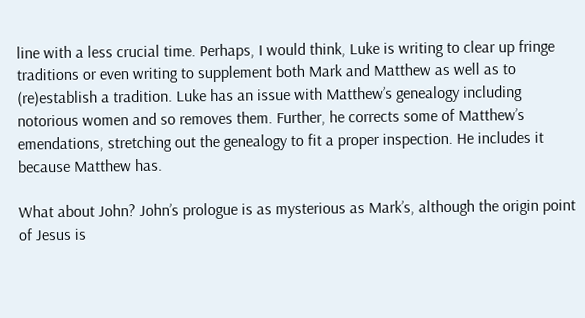line with a less crucial time. Perhaps, I would think, Luke is writing to clear up fringe traditions or even writing to supplement both Mark and Matthew as well as to (re)establish a tradition. Luke has an issue with Matthew’s genealogy including notorious women and so removes them. Further, he corrects some of Matthew’s emendations, stretching out the genealogy to fit a proper inspection. He includes it because Matthew has.

What about John? John’s prologue is as mysterious as Mark’s, although the origin point of Jesus is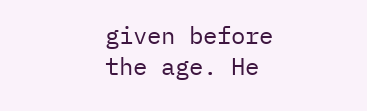given before the age. He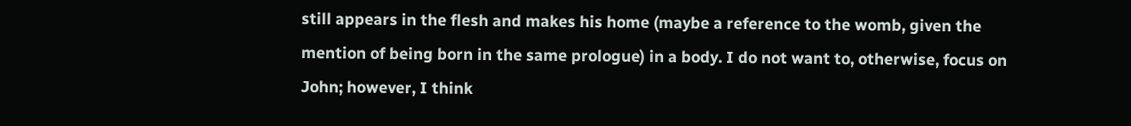still appears in the flesh and makes his home (maybe a reference to the womb, given the mention of being born in the same prologue) in a body. I do not want to, otherwise, focus on John; however, I think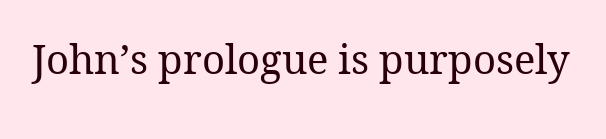John’s prologue is purposely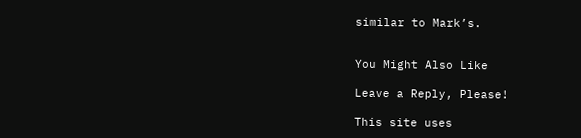similar to Mark’s.


You Might Also Like

Leave a Reply, Please!

This site uses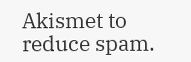Akismet to reduce spam.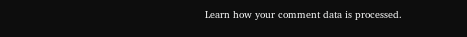Learn how your comment data is processed.